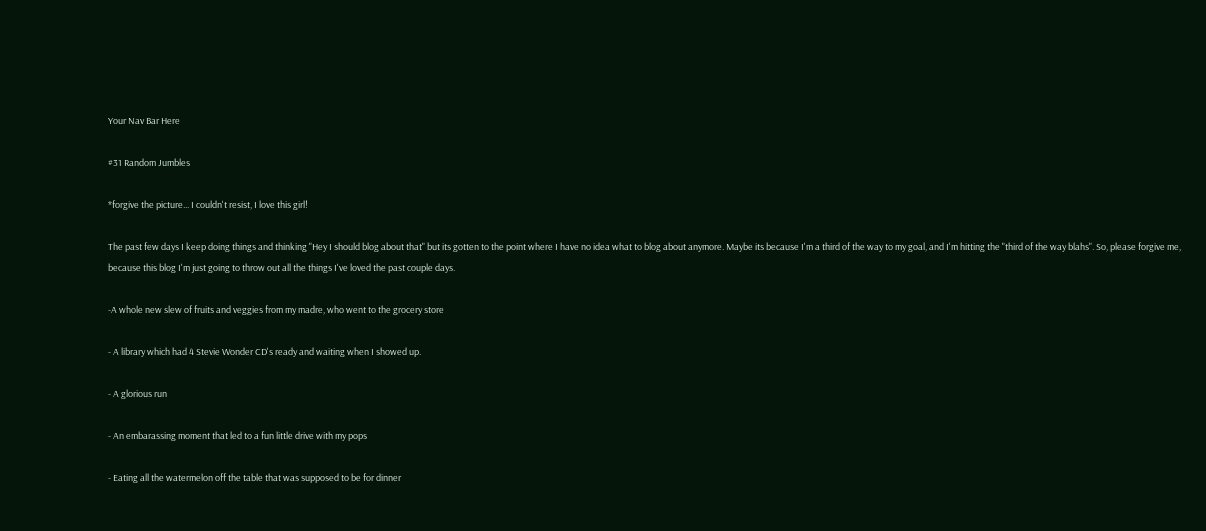Your Nav Bar Here

#31 Random Jumbles

*forgive the picture... I couldn't resist, I love this girl!

The past few days I keep doing things and thinking "Hey I should blog about that" but its gotten to the point where I have no idea what to blog about anymore. Maybe its because I'm a third of the way to my goal, and I'm hitting the "third of the way blahs". So, please forgive me, because this blog I'm just going to throw out all the things I've loved the past couple days.

-A whole new slew of fruits and veggies from my madre, who went to the grocery store

- A library which had 4 Stevie Wonder CD's ready and waiting when I showed up.

- A glorious run

- An embarassing moment that led to a fun little drive with my pops

- Eating all the watermelon off the table that was supposed to be for dinner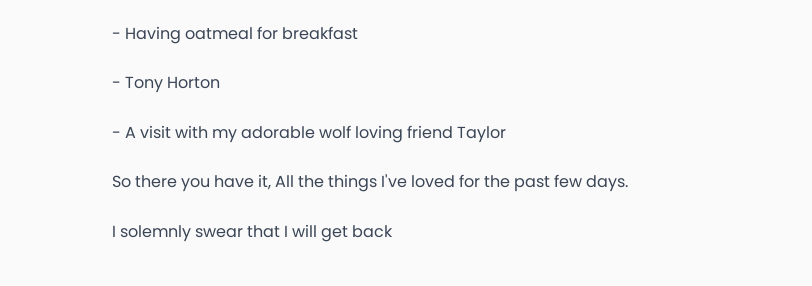- Having oatmeal for breakfast

- Tony Horton

- A visit with my adorable wolf loving friend Taylor

So there you have it, All the things I've loved for the past few days.

I solemnly swear that I will get back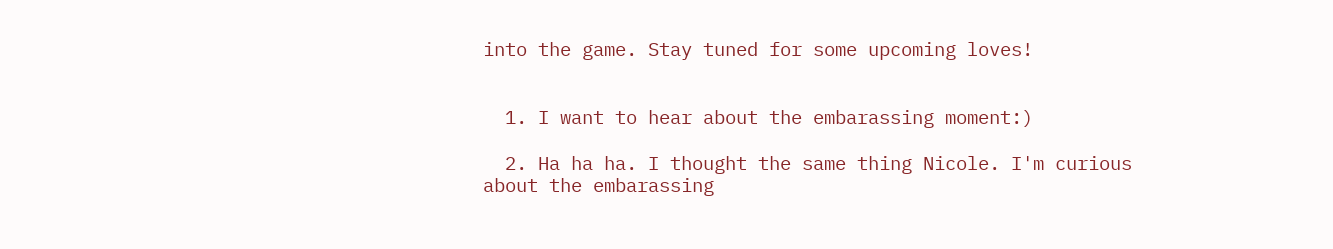into the game. Stay tuned for some upcoming loves!


  1. I want to hear about the embarassing moment:)

  2. Ha ha ha. I thought the same thing Nicole. I'm curious about the embarassing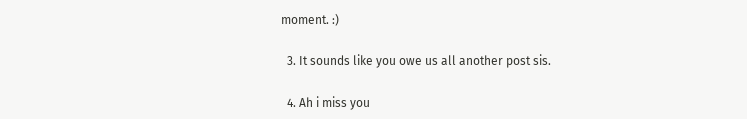moment. :)

  3. It sounds like you owe us all another post sis.

  4. Ah i miss you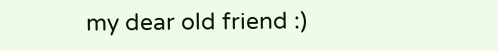my dear old friend :)